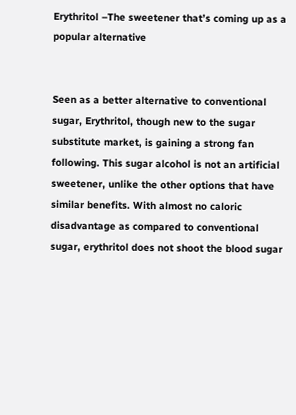Erythritol –The sweetener that’s coming up as a popular alternative


Seen as a better alternative to conventional sugar, Erythritol, though new to the sugar substitute market, is gaining a strong fan following. This sugar alcohol is not an artificial sweetener, unlike the other options that have similar benefits. With almost no caloric disadvantage as compared to conventional sugar, erythritol does not shoot the blood sugar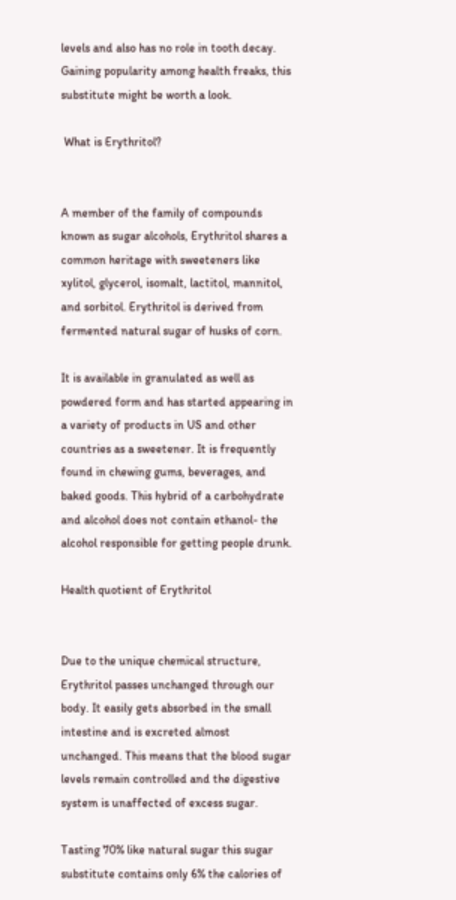levels and also has no role in tooth decay. Gaining popularity among health freaks, this substitute might be worth a look.

 What is Erythritol?


A member of the family of compounds known as sugar alcohols, Erythritol shares a common heritage with sweeteners like xylitol, glycerol, isomalt, lactitol, mannitol, and sorbitol. Erythritol is derived from fermented natural sugar of husks of corn.

It is available in granulated as well as powdered form and has started appearing in a variety of products in US and other countries as a sweetener. It is frequently found in chewing gums, beverages, and baked goods. This hybrid of a carbohydrate and alcohol does not contain ethanol- the alcohol responsible for getting people drunk.

Health quotient of Erythritol


Due to the unique chemical structure, Erythritol passes unchanged through our body. It easily gets absorbed in the small intestine and is excreted almost unchanged. This means that the blood sugar levels remain controlled and the digestive system is unaffected of excess sugar.

Tasting 70% like natural sugar this sugar substitute contains only 6% the calories of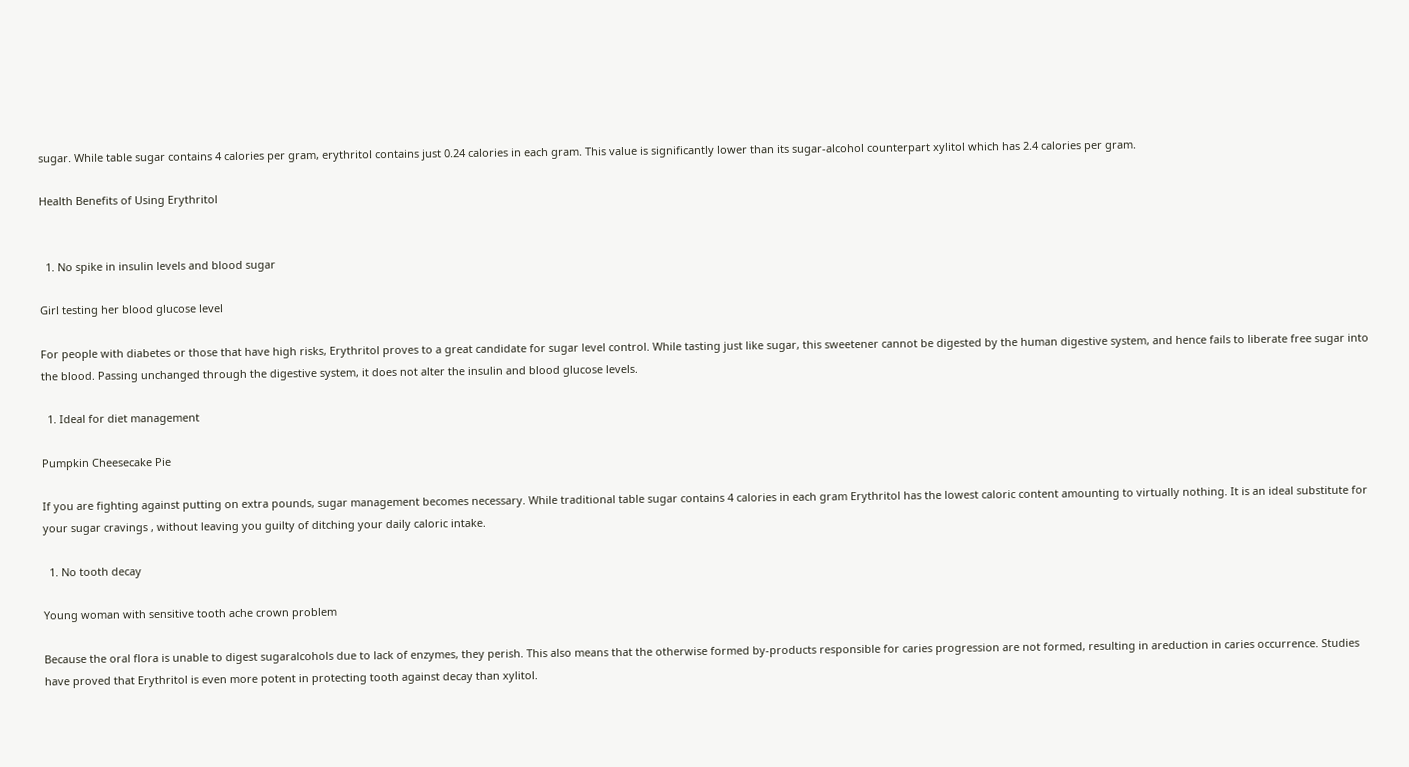sugar. While table sugar contains 4 calories per gram, erythritol contains just 0.24 calories in each gram. This value is significantly lower than its sugar-alcohol counterpart xylitol which has 2.4 calories per gram.

Health Benefits of Using Erythritol


  1. No spike in insulin levels and blood sugar

Girl testing her blood glucose level

For people with diabetes or those that have high risks, Erythritol proves to a great candidate for sugar level control. While tasting just like sugar, this sweetener cannot be digested by the human digestive system, and hence fails to liberate free sugar into the blood. Passing unchanged through the digestive system, it does not alter the insulin and blood glucose levels.

  1. Ideal for diet management

Pumpkin Cheesecake Pie

If you are fighting against putting on extra pounds, sugar management becomes necessary. While traditional table sugar contains 4 calories in each gram Erythritol has the lowest caloric content amounting to virtually nothing. It is an ideal substitute for your sugar cravings , without leaving you guilty of ditching your daily caloric intake.

  1. No tooth decay

Young woman with sensitive tooth ache crown problem

Because the oral flora is unable to digest sugaralcohols due to lack of enzymes, they perish. This also means that the otherwise formed by-products responsible for caries progression are not formed, resulting in areduction in caries occurrence. Studies have proved that Erythritol is even more potent in protecting tooth against decay than xylitol.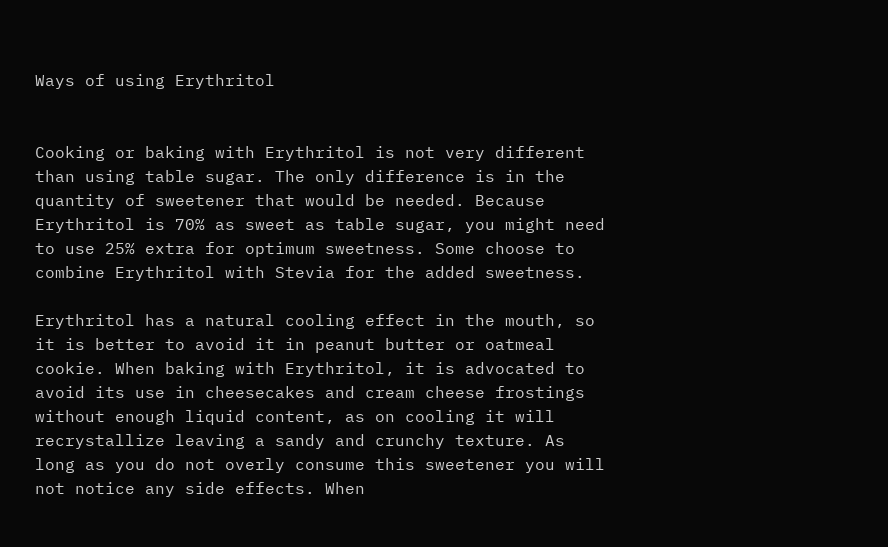Ways of using Erythritol


Cooking or baking with Erythritol is not very different than using table sugar. The only difference is in the quantity of sweetener that would be needed. Because Erythritol is 70% as sweet as table sugar, you might need to use 25% extra for optimum sweetness. Some choose to combine Erythritol with Stevia for the added sweetness.

Erythritol has a natural cooling effect in the mouth, so it is better to avoid it in peanut butter or oatmeal cookie. When baking with Erythritol, it is advocated to avoid its use in cheesecakes and cream cheese frostings without enough liquid content, as on cooling it will recrystallize leaving a sandy and crunchy texture. As long as you do not overly consume this sweetener you will not notice any side effects. When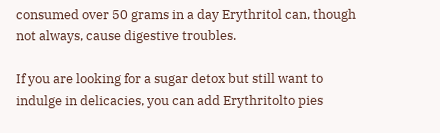consumed over 50 grams in a day Erythritol can, though not always, cause digestive troubles.

If you are looking for a sugar detox but still want to indulge in delicacies, you can add Erythritolto pies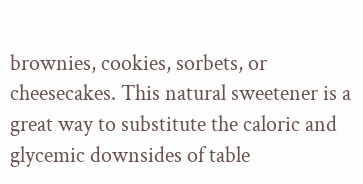brownies, cookies, sorbets, or cheesecakes. This natural sweetener is a great way to substitute the caloric and glycemic downsides of table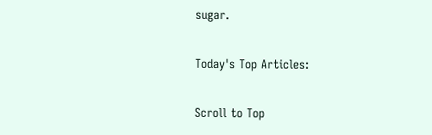sugar.

Today's Top Articles:

Scroll to Top